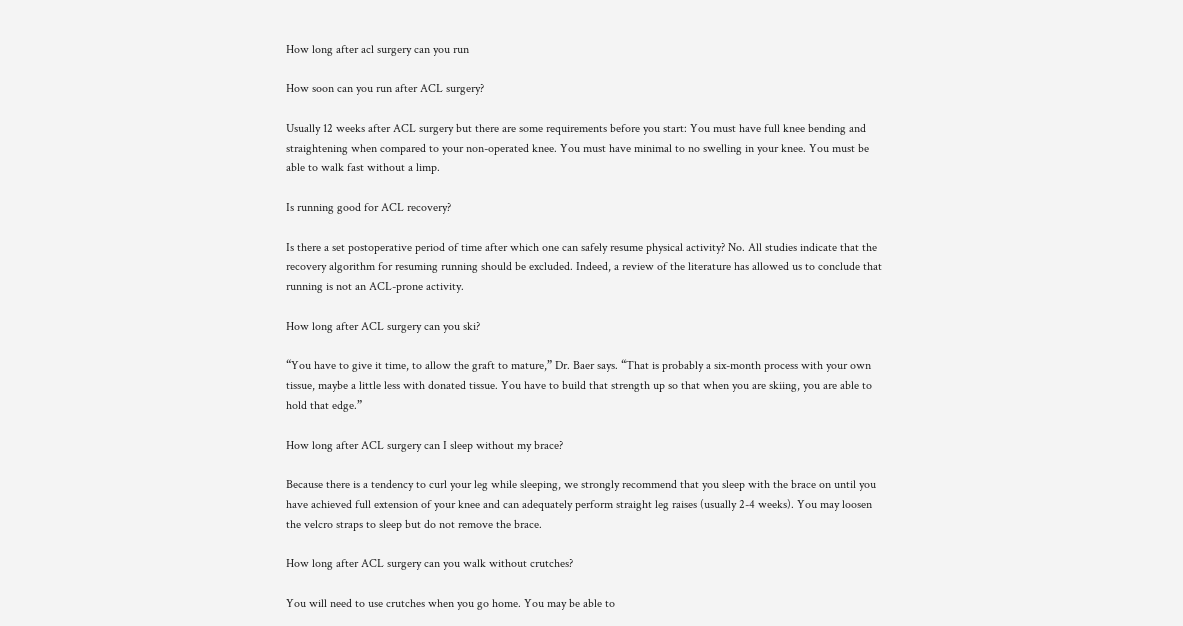How long after acl surgery can you run

How soon can you run after ACL surgery?

Usually 12 weeks after ACL surgery but there are some requirements before you start: You must have full knee bending and straightening when compared to your non-operated knee. You must have minimal to no swelling in your knee. You must be able to walk fast without a limp.

Is running good for ACL recovery?

Is there a set postoperative period of time after which one can safely resume physical activity? No. All studies indicate that the recovery algorithm for resuming running should be excluded. Indeed, a review of the literature has allowed us to conclude that running is not an ACL-prone activity.

How long after ACL surgery can you ski?

“You have to give it time, to allow the graft to mature,” Dr. Baer says. “That is probably a six-month process with your own tissue, maybe a little less with donated tissue. You have to build that strength up so that when you are skiing, you are able to hold that edge.”

How long after ACL surgery can I sleep without my brace?

Because there is a tendency to curl your leg while sleeping, we strongly recommend that you sleep with the brace on until you have achieved full extension of your knee and can adequately perform straight leg raises (usually 2-4 weeks). You may loosen the velcro straps to sleep but do not remove the brace.

How long after ACL surgery can you walk without crutches?

You will need to use crutches when you go home. You may be able to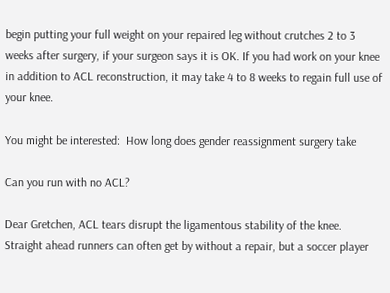begin putting your full weight on your repaired leg without crutches 2 to 3 weeks after surgery, if your surgeon says it is OK. If you had work on your knee in addition to ACL reconstruction, it may take 4 to 8 weeks to regain full use of your knee.

You might be interested:  How long does gender reassignment surgery take

Can you run with no ACL?

Dear Gretchen, ACL tears disrupt the ligamentous stability of the knee. Straight ahead runners can often get by without a repair, but a soccer player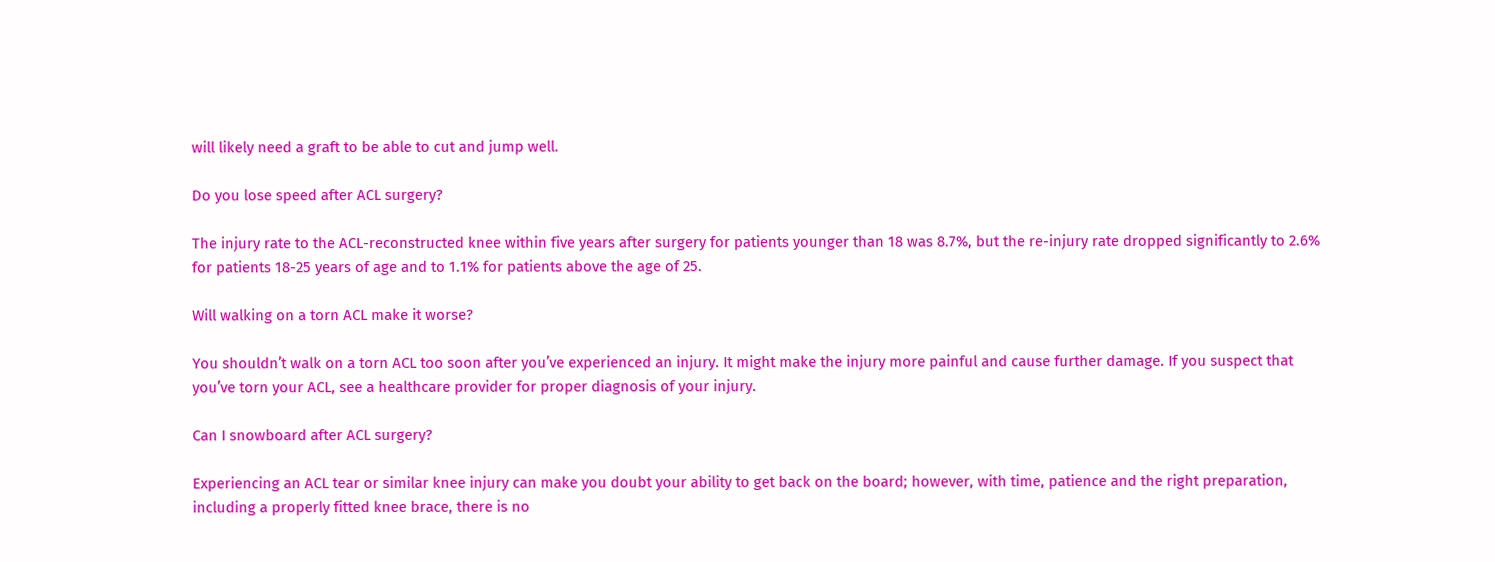will likely need a graft to be able to cut and jump well.

Do you lose speed after ACL surgery?

The injury rate to the ACL-reconstructed knee within five years after surgery for patients younger than 18 was 8.7%, but the re-injury rate dropped significantly to 2.6% for patients 18-25 years of age and to 1.1% for patients above the age of 25.

Will walking on a torn ACL make it worse?

You shouldn’t walk on a torn ACL too soon after you’ve experienced an injury. It might make the injury more painful and cause further damage. If you suspect that you’ve torn your ACL, see a healthcare provider for proper diagnosis of your injury.

Can I snowboard after ACL surgery?

Experiencing an ACL tear or similar knee injury can make you doubt your ability to get back on the board; however, with time, patience and the right preparation, including a properly fitted knee brace, there is no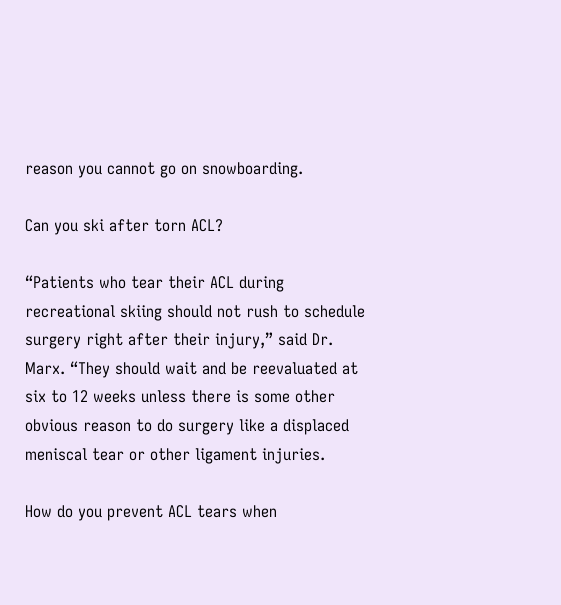reason you cannot go on snowboarding.

Can you ski after torn ACL?

“Patients who tear their ACL during recreational skiing should not rush to schedule surgery right after their injury,” said Dr. Marx. “They should wait and be reevaluated at six to 12 weeks unless there is some other obvious reason to do surgery like a displaced meniscal tear or other ligament injuries.

How do you prevent ACL tears when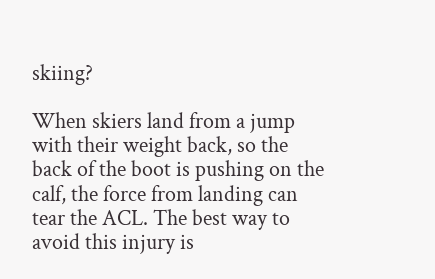skiing?

When skiers land from a jump with their weight back, so the back of the boot is pushing on the calf, the force from landing can tear the ACL. The best way to avoid this injury is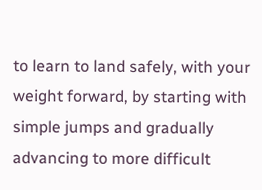to learn to land safely, with your weight forward, by starting with simple jumps and gradually advancing to more difficult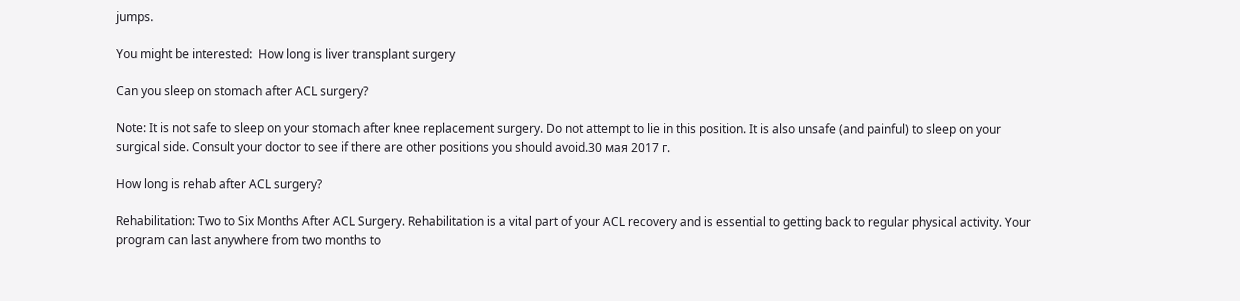jumps.

You might be interested:  How long is liver transplant surgery

Can you sleep on stomach after ACL surgery?

Note: It is not safe to sleep on your stomach after knee replacement surgery. Do not attempt to lie in this position. It is also unsafe (and painful) to sleep on your surgical side. Consult your doctor to see if there are other positions you should avoid.30 мая 2017 г.

How long is rehab after ACL surgery?

Rehabilitation: Two to Six Months After ACL Surgery. Rehabilitation is a vital part of your ACL recovery and is essential to getting back to regular physical activity. Your program can last anywhere from two months to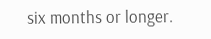six months or longer.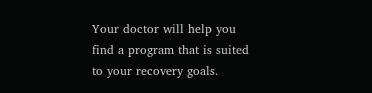Your doctor will help you find a program that is suited to your recovery goals.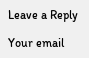Leave a Reply

Your email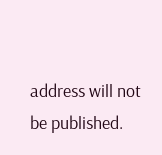address will not be published.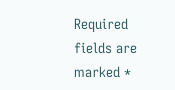Required fields are marked *